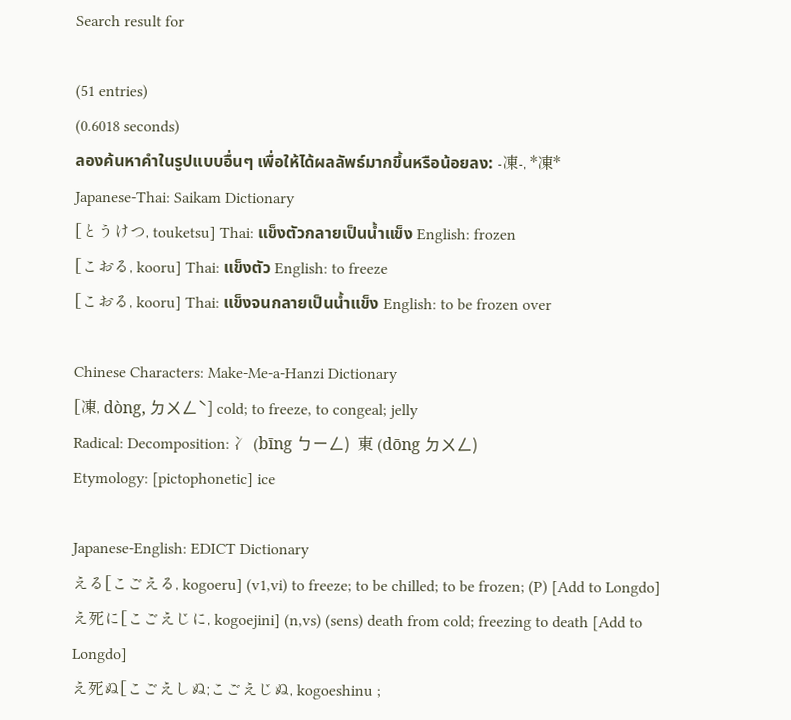Search result for

(51 entries)
(0.6018 seconds)
ลองค้นหาคำในรูปแบบอื่นๆ เพื่อให้ได้ผลลัพธ์มากขึ้นหรือน้อยลง: -凍-, *凍*
Japanese-Thai: Saikam Dictionary
[とうけつ, touketsu] Thai: แข็งตัวกลายเป็นน้ำแข็ง English: frozen
[こおる, kooru] Thai: แข็งตัว English: to freeze
[こおる, kooru] Thai: แข็งจนกลายเป็นน้ำแข็ง English: to be frozen over

Chinese Characters: Make-Me-a-Hanzi Dictionary
[凍, dòng, ㄉㄨㄥˋ] cold; to freeze, to congeal; jelly
Radical: Decomposition: 冫 (bīng ㄅㄧㄥ)  東 (dōng ㄉㄨㄥ)
Etymology: [pictophonetic] ice

Japanese-English: EDICT Dictionary
える[こごえる, kogoeru] (v1,vi) to freeze; to be chilled; to be frozen; (P) [Add to Longdo]
え死に[こごえじに, kogoejini] (n,vs) (sens) death from cold; freezing to death [Add to Longdo]
え死ぬ[こごえしぬ;こごえじぬ, kogoeshinu ;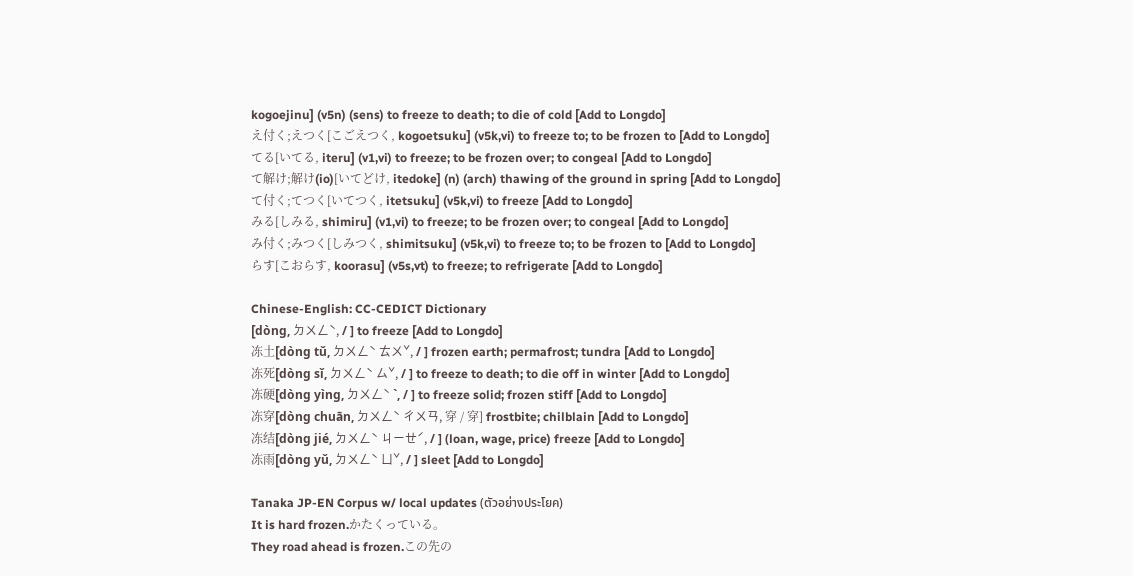kogoejinu] (v5n) (sens) to freeze to death; to die of cold [Add to Longdo]
え付く;えつく[こごえつく, kogoetsuku] (v5k,vi) to freeze to; to be frozen to [Add to Longdo]
てる[いてる, iteru] (v1,vi) to freeze; to be frozen over; to congeal [Add to Longdo]
て解け;解け(io)[いてどけ, itedoke] (n) (arch) thawing of the ground in spring [Add to Longdo]
て付く;てつく[いてつく, itetsuku] (v5k,vi) to freeze [Add to Longdo]
みる[しみる, shimiru] (v1,vi) to freeze; to be frozen over; to congeal [Add to Longdo]
み付く;みつく[しみつく, shimitsuku] (v5k,vi) to freeze to; to be frozen to [Add to Longdo]
らす[こおらす, koorasu] (v5s,vt) to freeze; to refrigerate [Add to Longdo]

Chinese-English: CC-CEDICT Dictionary
[dòng, ㄉㄨㄥˋ, / ] to freeze [Add to Longdo]
冻土[dòng tǔ, ㄉㄨㄥˋ ㄊㄨˇ, / ] frozen earth; permafrost; tundra [Add to Longdo]
冻死[dòng sǐ, ㄉㄨㄥˋ ㄙˇ, / ] to freeze to death; to die off in winter [Add to Longdo]
冻硬[dòng yìng, ㄉㄨㄥˋ ˋ, / ] to freeze solid; frozen stiff [Add to Longdo]
冻穿[dòng chuān, ㄉㄨㄥˋ ㄔㄨㄢ, 穿 / 穿] frostbite; chilblain [Add to Longdo]
冻结[dòng jié, ㄉㄨㄥˋ ㄐㄧㄝˊ, / ] (loan, wage, price) freeze [Add to Longdo]
冻雨[dòng yǔ, ㄉㄨㄥˋ ㄩˇ, / ] sleet [Add to Longdo]

Tanaka JP-EN Corpus w/ local updates (ตัวอย่างประโยค)
It is hard frozen.かたくっている。
They road ahead is frozen.この先の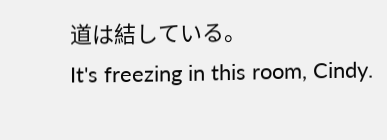道は結している。
It's freezing in this room, Cindy.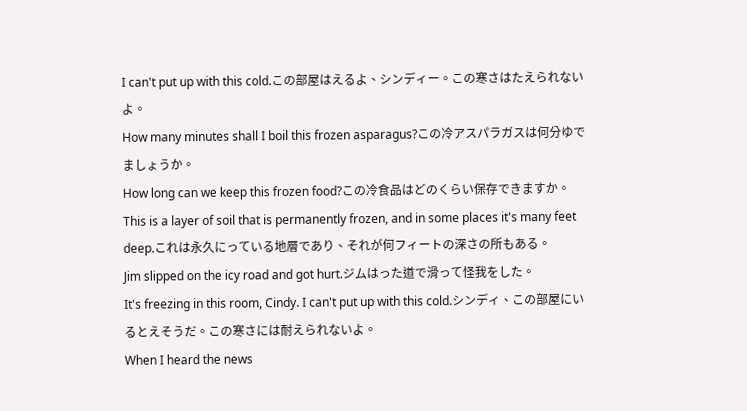I can't put up with this cold.この部屋はえるよ、シンディー。この寒さはたえられないよ。
How many minutes shall I boil this frozen asparagus?この冷アスパラガスは何分ゆでましょうか。
How long can we keep this frozen food?この冷食品はどのくらい保存できますか。
This is a layer of soil that is permanently frozen, and in some places it's many feet deep.これは永久にっている地層であり、それが何フィートの深さの所もある。
Jim slipped on the icy road and got hurt.ジムはった道で滑って怪我をした。
It's freezing in this room, Cindy. I can't put up with this cold.シンディ、この部屋にいるとえそうだ。この寒さには耐えられないよ。
When I heard the news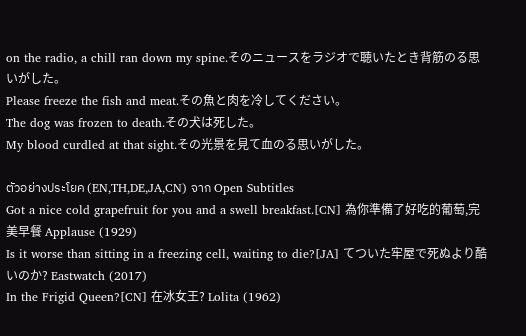on the radio, a chill ran down my spine.そのニュースをラジオで聴いたとき背筋のる思いがした。
Please freeze the fish and meat.その魚と肉を冷してください。
The dog was frozen to death.その犬は死した。
My blood curdled at that sight.その光景を見て血のる思いがした。

ตัวอย่างประโยค (EN,TH,DE,JA,CN) จาก Open Subtitles
Got a nice cold grapefruit for you and a swell breakfast.[CN] 為你準備了好吃的葡萄,完美早餐 Applause (1929)
Is it worse than sitting in a freezing cell, waiting to die?[JA] てついた牢屋で死ぬより酷いのか? Eastwatch (2017)
In the Frigid Queen?[CN] 在冰女王? Lolita (1962)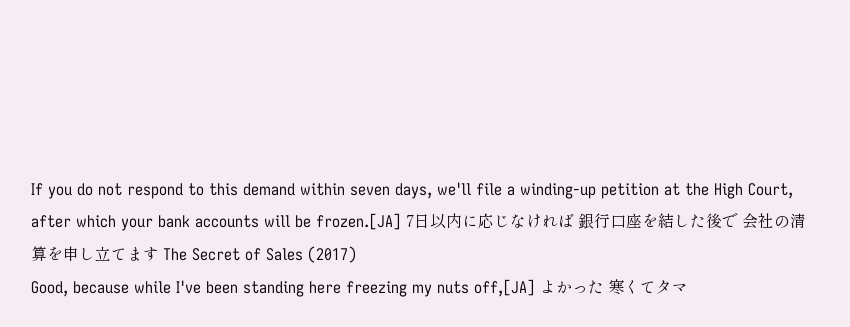If you do not respond to this demand within seven days, we'll file a winding-up petition at the High Court, after which your bank accounts will be frozen.[JA] 7日以内に応じなければ 銀行口座を結した後で 会社の清算を申し立てます The Secret of Sales (2017)
Good, because while I've been standing here freezing my nuts off,[JA] よかった 寒くてタマ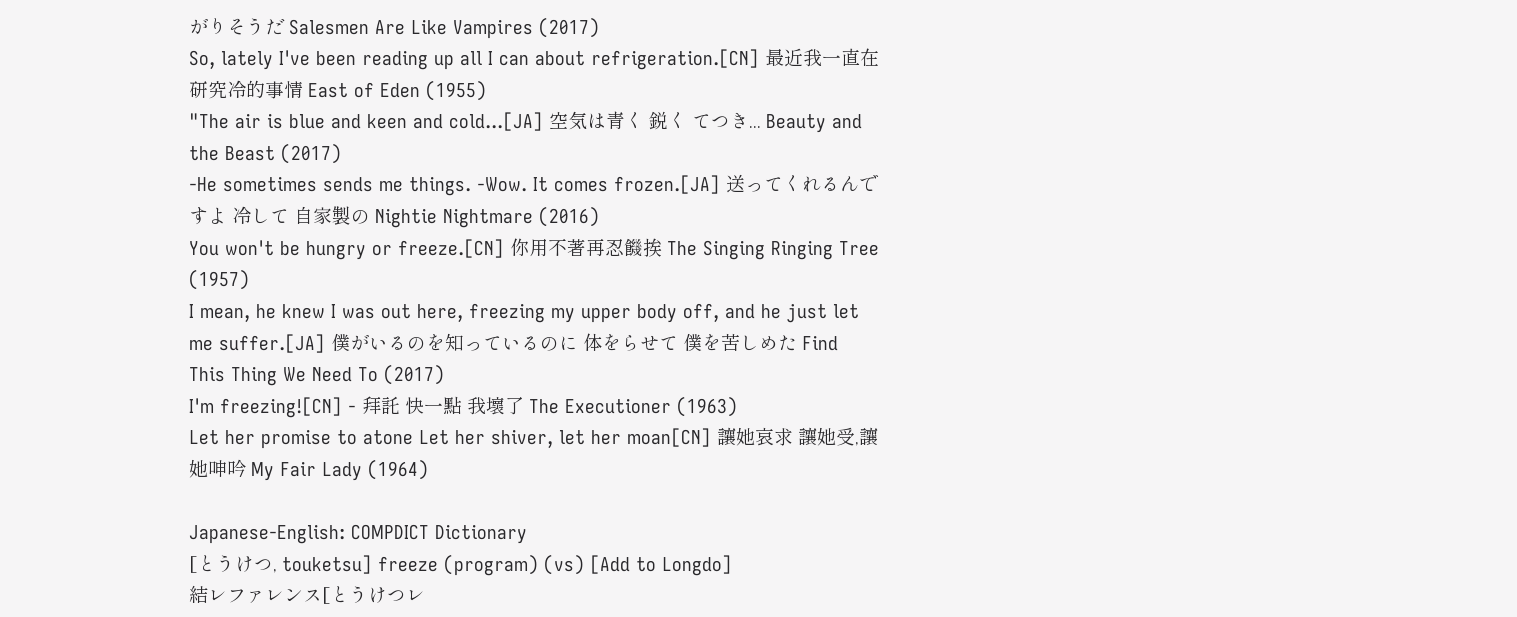がりそうだ Salesmen Are Like Vampires (2017)
So, lately I've been reading up all I can about refrigeration.[CN] 最近我一直在研究冷的事情 East of Eden (1955)
"The air is blue and keen and cold...[JA] 空気は青く 鋭く てつき... Beauty and the Beast (2017)
-He sometimes sends me things. -Wow. It comes frozen.[JA] 送ってくれるんですよ 冷して 自家製の Nightie Nightmare (2016)
You won't be hungry or freeze.[CN] 你用不著再忍饑挨 The Singing Ringing Tree (1957)
I mean, he knew I was out here, freezing my upper body off, and he just let me suffer.[JA] 僕がいるのを知っているのに 体をらせて 僕を苦しめた Find This Thing We Need To (2017)
I'm freezing![CN] - 拜託 快一點 我壞了 The Executioner (1963)
Let her promise to atone Let her shiver, let her moan[CN] 讓她哀求 讓她受,讓她呻吟 My Fair Lady (1964)

Japanese-English: COMPDICT Dictionary
[とうけつ, touketsu] freeze (program) (vs) [Add to Longdo]
結レファレンス[とうけつレ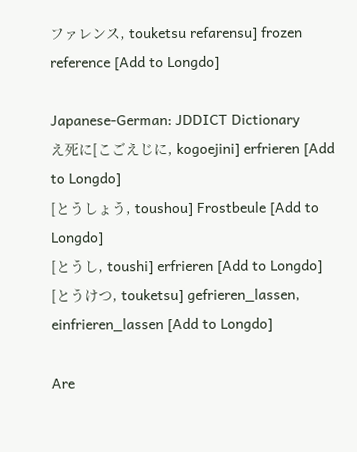ファレンス, touketsu refarensu] frozen reference [Add to Longdo]

Japanese-German: JDDICT Dictionary
え死に[こごえじに, kogoejini] erfrieren [Add to Longdo]
[とうしょう, toushou] Frostbeule [Add to Longdo]
[とうし, toushi] erfrieren [Add to Longdo]
[とうけつ, touketsu] gefrieren_lassen, einfrieren_lassen [Add to Longdo]

Are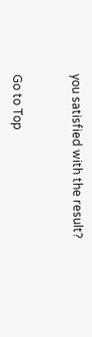you satisfied with the result?


Go to Top